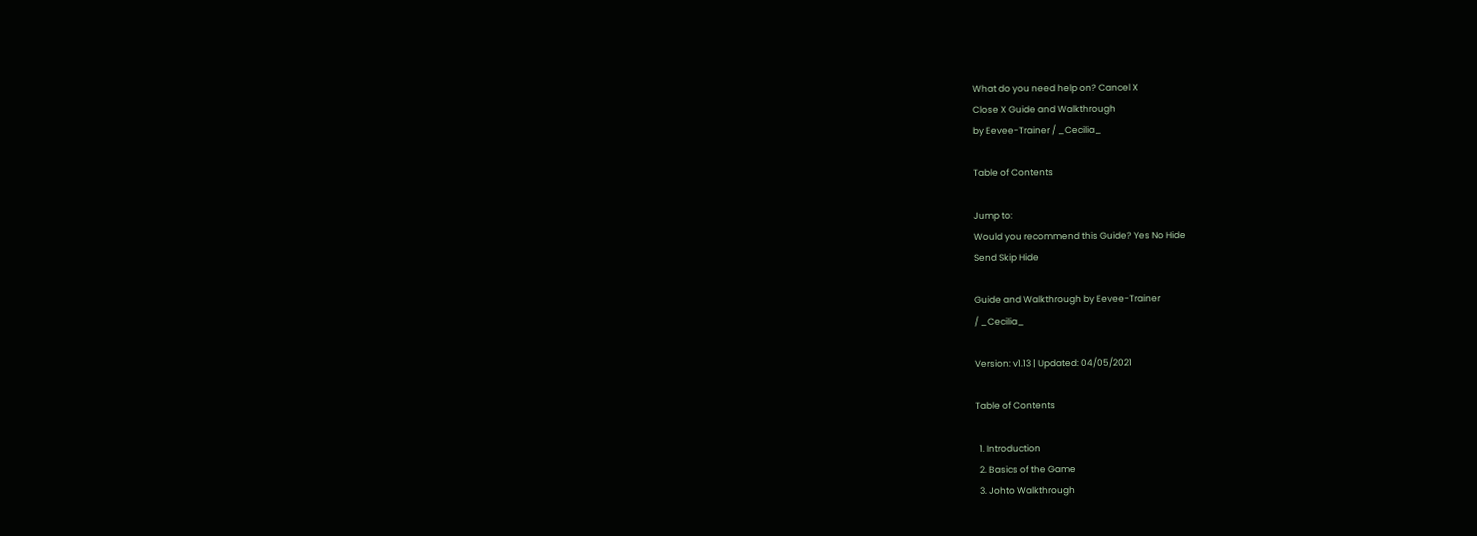What do you need help on? Cancel X
Close X Guide and Walkthrough
by Eevee-Trainer / _Cecilia_

Table of Contents

Jump to:
Would you recommend this Guide? Yes No Hide
Send Skip Hide

Guide and Walkthrough by Eevee-Trainer
/ _Cecilia_

Version: v1.13 | Updated: 04/05/2021

Table of Contents

  1. Introduction
  2. Basics of the Game
  3. Johto Walkthrough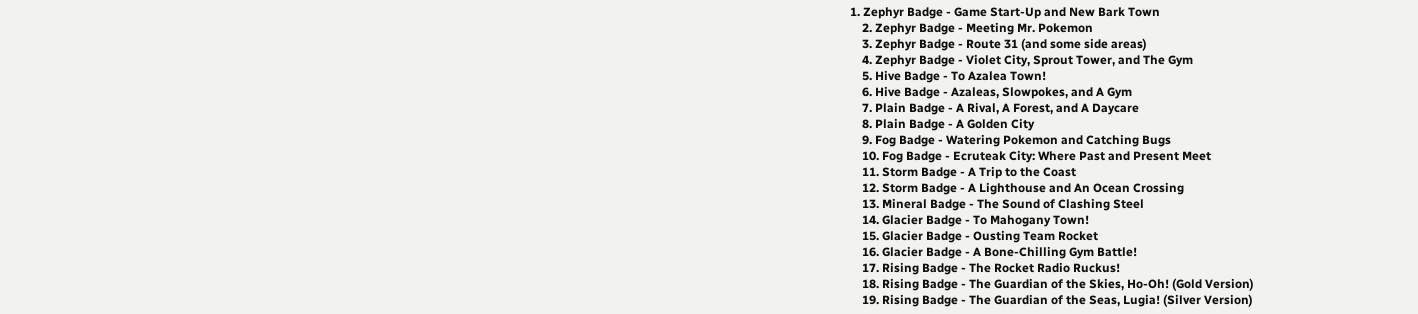1. Zephyr Badge - Game Start-Up and New Bark Town
    2. Zephyr Badge - Meeting Mr. Pokemon
    3. Zephyr Badge - Route 31 (and some side areas)
    4. Zephyr Badge - Violet City, Sprout Tower, and The Gym
    5. Hive Badge - To Azalea Town!
    6. Hive Badge - Azaleas, Slowpokes, and A Gym
    7. Plain Badge - A Rival, A Forest, and A Daycare
    8. Plain Badge - A Golden City
    9. Fog Badge - Watering Pokemon and Catching Bugs
    10. Fog Badge - Ecruteak City: Where Past and Present Meet
    11. Storm Badge - A Trip to the Coast
    12. Storm Badge - A Lighthouse and An Ocean Crossing
    13. Mineral Badge - The Sound of Clashing Steel
    14. Glacier Badge - To Mahogany Town!
    15. Glacier Badge - Ousting Team Rocket
    16. Glacier Badge - A Bone-Chilling Gym Battle!
    17. Rising Badge - The Rocket Radio Ruckus!
    18. Rising Badge - The Guardian of the Skies, Ho-Oh! (Gold Version)
    19. Rising Badge - The Guardian of the Seas, Lugia! (Silver Version)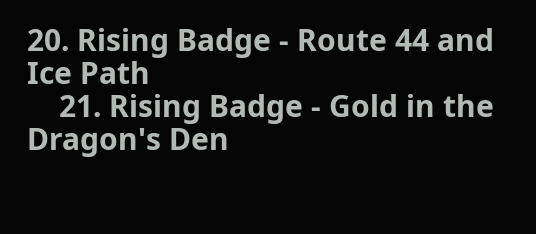20. Rising Badge - Route 44 and Ice Path
    21. Rising Badge - Gold in the Dragon's Den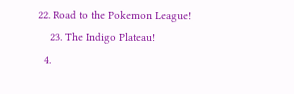22. Road to the Pokemon League!
    23. The Indigo Plateau!
  4.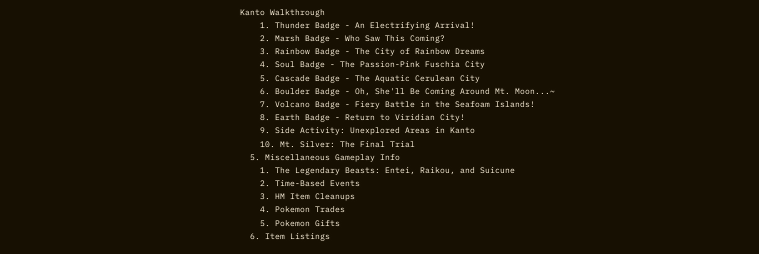Kanto Walkthrough
    1. Thunder Badge - An Electrifying Arrival!
    2. Marsh Badge - Who Saw This Coming?
    3. Rainbow Badge - The City of Rainbow Dreams
    4. Soul Badge - The Passion-Pink Fuschia City
    5. Cascade Badge - The Aquatic Cerulean City
    6. Boulder Badge - Oh, She'll Be Coming Around Mt. Moon...~
    7. Volcano Badge - Fiery Battle in the Seafoam Islands!
    8. Earth Badge - Return to Viridian City!
    9. Side Activity: Unexplored Areas in Kanto
    10. Mt. Silver: The Final Trial
  5. Miscellaneous Gameplay Info
    1. The Legendary Beasts: Entei, Raikou, and Suicune
    2. Time-Based Events
    3. HM Item Cleanups
    4. Pokemon Trades
    5. Pokemon Gifts
  6. Item Listings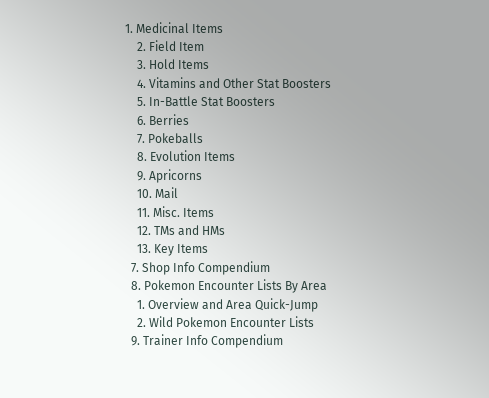1. Medicinal Items
    2. Field Item
    3. Hold Items
    4. Vitamins and Other Stat Boosters
    5. In-Battle Stat Boosters
    6. Berries
    7. Pokeballs
    8. Evolution Items
    9. Apricorns
    10. Mail
    11. Misc. Items
    12. TMs and HMs
    13. Key Items
  7. Shop Info Compendium
  8. Pokemon Encounter Lists By Area
    1. Overview and Area Quick-Jump
    2. Wild Pokemon Encounter Lists
  9. Trainer Info Compendium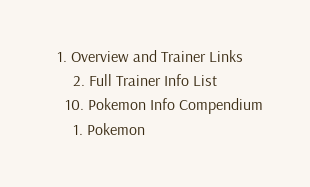1. Overview and Trainer Links
    2. Full Trainer Info List
  10. Pokemon Info Compendium
    1. Pokemon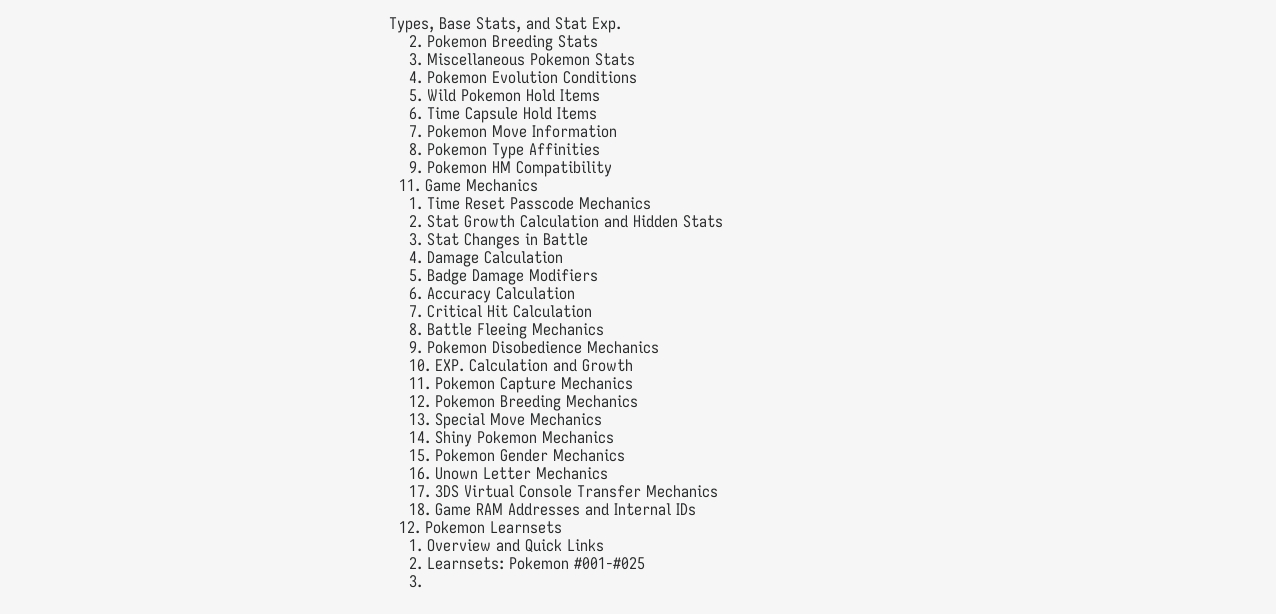Types, Base Stats, and Stat Exp.
    2. Pokemon Breeding Stats
    3. Miscellaneous Pokemon Stats
    4. Pokemon Evolution Conditions
    5. Wild Pokemon Hold Items
    6. Time Capsule Hold Items
    7. Pokemon Move Information
    8. Pokemon Type Affinities
    9. Pokemon HM Compatibility
  11. Game Mechanics
    1. Time Reset Passcode Mechanics
    2. Stat Growth Calculation and Hidden Stats
    3. Stat Changes in Battle
    4. Damage Calculation
    5. Badge Damage Modifiers
    6. Accuracy Calculation
    7. Critical Hit Calculation
    8. Battle Fleeing Mechanics
    9. Pokemon Disobedience Mechanics
    10. EXP. Calculation and Growth
    11. Pokemon Capture Mechanics
    12. Pokemon Breeding Mechanics
    13. Special Move Mechanics
    14. Shiny Pokemon Mechanics
    15. Pokemon Gender Mechanics
    16. Unown Letter Mechanics
    17. 3DS Virtual Console Transfer Mechanics
    18. Game RAM Addresses and Internal IDs
  12. Pokemon Learnsets
    1. Overview and Quick Links
    2. Learnsets: Pokemon #001-#025
    3.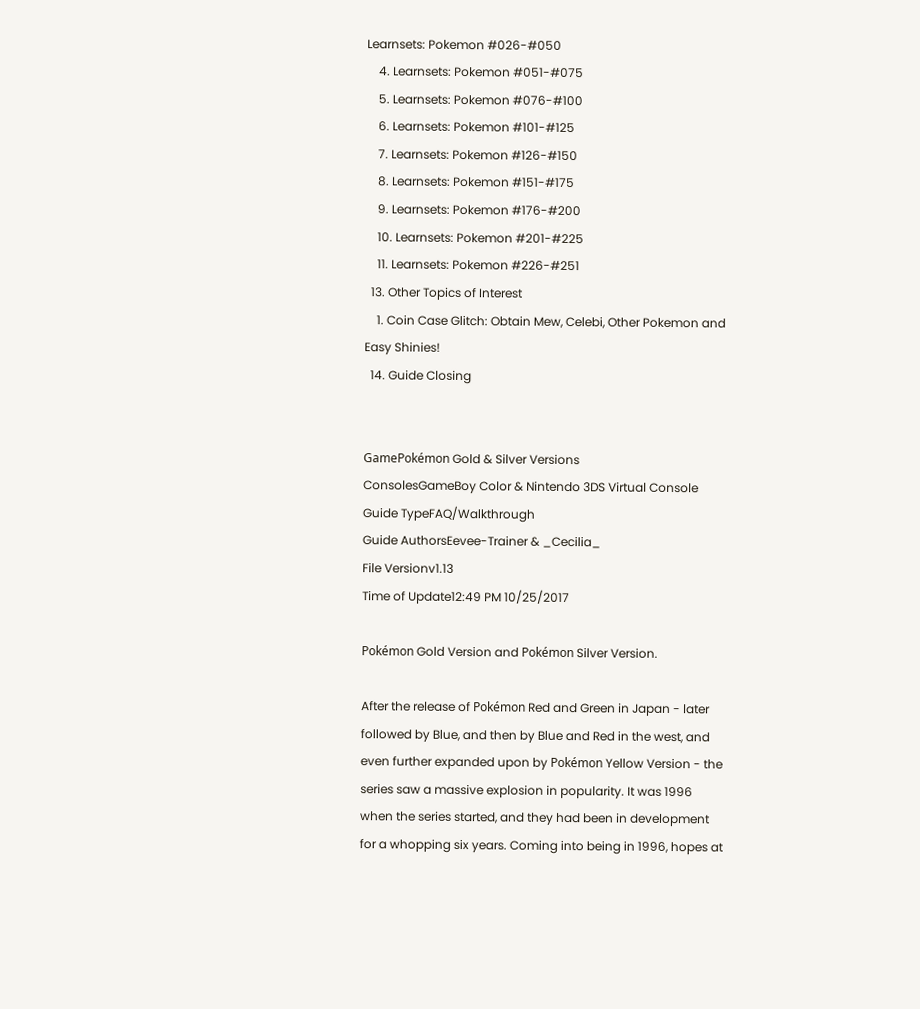Learnsets: Pokemon #026-#050
    4. Learnsets: Pokemon #051-#075
    5. Learnsets: Pokemon #076-#100
    6. Learnsets: Pokemon #101-#125
    7. Learnsets: Pokemon #126-#150
    8. Learnsets: Pokemon #151-#175
    9. Learnsets: Pokemon #176-#200
    10. Learnsets: Pokemon #201-#225
    11. Learnsets: Pokemon #226-#251
  13. Other Topics of Interest
    1. Coin Case Glitch: Obtain Mew, Celebi, Other Pokemon and Easy Shinies!
  14. Guide Closing


GamePokémon Gold & Silver Versions
ConsolesGameBoy Color & Nintendo 3DS Virtual Console
Guide TypeFAQ/Walkthrough
Guide AuthorsEevee-Trainer & _Cecilia_
File Versionv1.13
Time of Update12:49 PM 10/25/2017

Pokémon Gold Version and Pokémon Silver Version.

After the release of Pokémon Red and Green in Japan - later followed by Blue, and then by Blue and Red in the west, and even further expanded upon by Pokémon Yellow Version - the series saw a massive explosion in popularity. It was 1996 when the series started, and they had been in development for a whopping six years. Coming into being in 1996, hopes at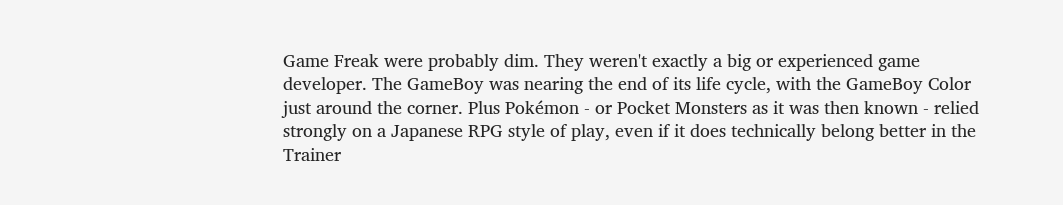Game Freak were probably dim. They weren't exactly a big or experienced game developer. The GameBoy was nearing the end of its life cycle, with the GameBoy Color just around the corner. Plus Pokémon - or Pocket Monsters as it was then known - relied strongly on a Japanese RPG style of play, even if it does technically belong better in the Trainer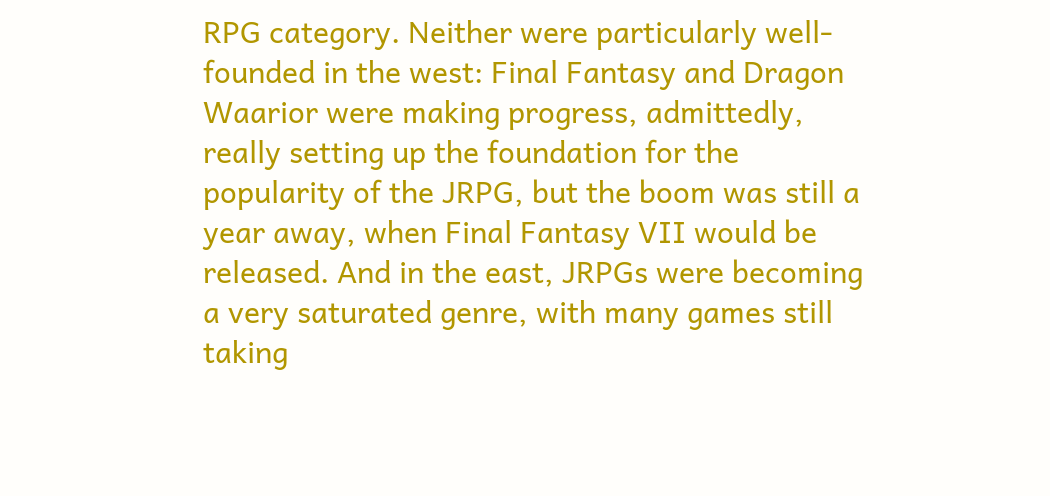RPG category. Neither were particularly well-founded in the west: Final Fantasy and Dragon Waarior were making progress, admittedly, really setting up the foundation for the popularity of the JRPG, but the boom was still a year away, when Final Fantasy VII would be released. And in the east, JRPGs were becoming a very saturated genre, with many games still taking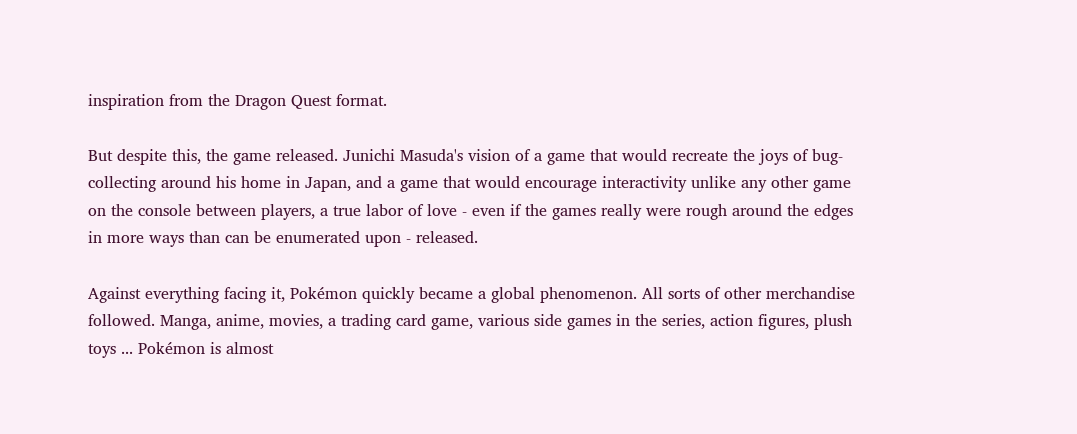inspiration from the Dragon Quest format.

But despite this, the game released. Junichi Masuda's vision of a game that would recreate the joys of bug-collecting around his home in Japan, and a game that would encourage interactivity unlike any other game on the console between players, a true labor of love - even if the games really were rough around the edges in more ways than can be enumerated upon - released.

Against everything facing it, Pokémon quickly became a global phenomenon. All sorts of other merchandise followed. Manga, anime, movies, a trading card game, various side games in the series, action figures, plush toys ... Pokémon is almost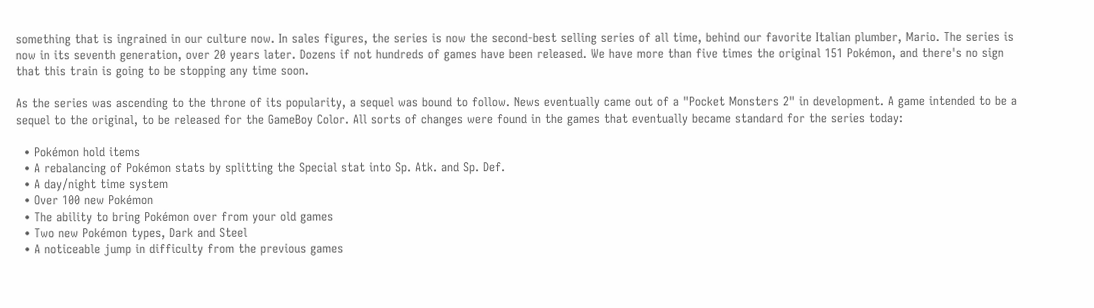something that is ingrained in our culture now. In sales figures, the series is now the second-best selling series of all time, behind our favorite Italian plumber, Mario. The series is now in its seventh generation, over 20 years later. Dozens if not hundreds of games have been released. We have more than five times the original 151 Pokémon, and there's no sign that this train is going to be stopping any time soon.

As the series was ascending to the throne of its popularity, a sequel was bound to follow. News eventually came out of a "Pocket Monsters 2" in development. A game intended to be a sequel to the original, to be released for the GameBoy Color. All sorts of changes were found in the games that eventually became standard for the series today:

  • Pokémon hold items
  • A rebalancing of Pokémon stats by splitting the Special stat into Sp. Atk. and Sp. Def.
  • A day/night time system
  • Over 100 new Pokémon
  • The ability to bring Pokémon over from your old games
  • Two new Pokémon types, Dark and Steel
  • A noticeable jump in difficulty from the previous games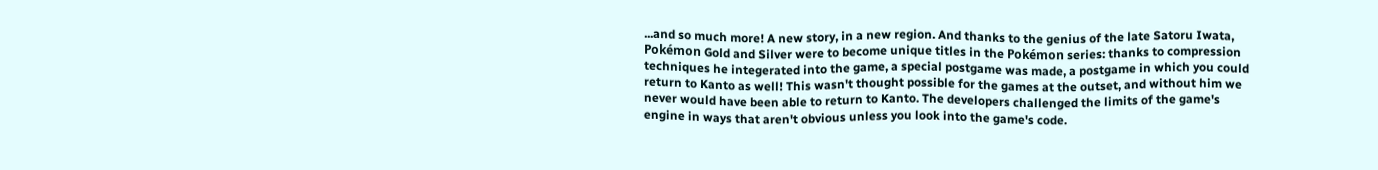...and so much more! A new story, in a new region. And thanks to the genius of the late Satoru Iwata, Pokémon Gold and Silver were to become unique titles in the Pokémon series: thanks to compression techniques he integerated into the game, a special postgame was made, a postgame in which you could return to Kanto as well! This wasn't thought possible for the games at the outset, and without him we never would have been able to return to Kanto. The developers challenged the limits of the game's engine in ways that aren't obvious unless you look into the game's code.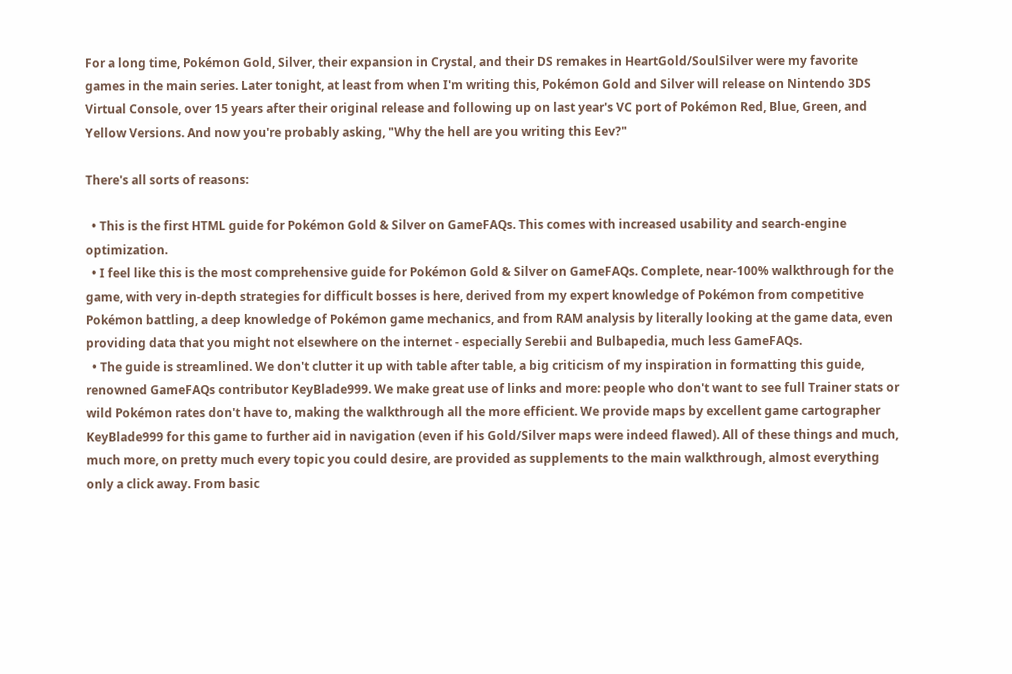For a long time, Pokémon Gold, Silver, their expansion in Crystal, and their DS remakes in HeartGold/SoulSilver were my favorite games in the main series. Later tonight, at least from when I'm writing this, Pokémon Gold and Silver will release on Nintendo 3DS Virtual Console, over 15 years after their original release and following up on last year's VC port of Pokémon Red, Blue, Green, and Yellow Versions. And now you're probably asking, "Why the hell are you writing this Eev?"

There's all sorts of reasons:

  • This is the first HTML guide for Pokémon Gold & Silver on GameFAQs. This comes with increased usability and search-engine optimization.
  • I feel like this is the most comprehensive guide for Pokémon Gold & Silver on GameFAQs. Complete, near-100% walkthrough for the game, with very in-depth strategies for difficult bosses is here, derived from my expert knowledge of Pokémon from competitive Pokémon battling, a deep knowledge of Pokémon game mechanics, and from RAM analysis by literally looking at the game data, even providing data that you might not elsewhere on the internet - especially Serebii and Bulbapedia, much less GameFAQs.
  • The guide is streamlined. We don't clutter it up with table after table, a big criticism of my inspiration in formatting this guide, renowned GameFAQs contributor KeyBlade999. We make great use of links and more: people who don't want to see full Trainer stats or wild Pokémon rates don't have to, making the walkthrough all the more efficient. We provide maps by excellent game cartographer KeyBlade999 for this game to further aid in navigation (even if his Gold/Silver maps were indeed flawed). All of these things and much, much more, on pretty much every topic you could desire, are provided as supplements to the main walkthrough, almost everything only a click away. From basic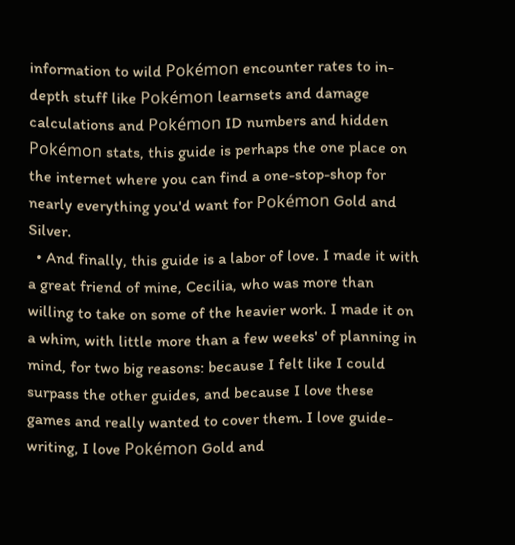information to wild Pokémon encounter rates to in-depth stuff like Pokémon learnsets and damage calculations and Pokémon ID numbers and hidden Pokémon stats, this guide is perhaps the one place on the internet where you can find a one-stop-shop for nearly everything you'd want for Pokémon Gold and Silver.
  • And finally, this guide is a labor of love. I made it with a great friend of mine, Cecilia, who was more than willing to take on some of the heavier work. I made it on a whim, with little more than a few weeks' of planning in mind, for two big reasons: because I felt like I could surpass the other guides, and because I love these games and really wanted to cover them. I love guide-writing, I love Pokémon Gold and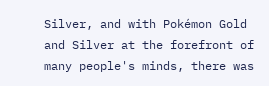Silver, and with Pokémon Gold and Silver at the forefront of many people's minds, there was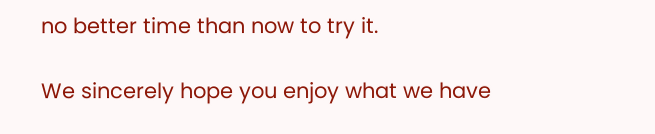no better time than now to try it.

We sincerely hope you enjoy what we have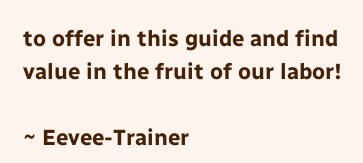to offer in this guide and find value in the fruit of our labor!

~ Eevee-Trainer